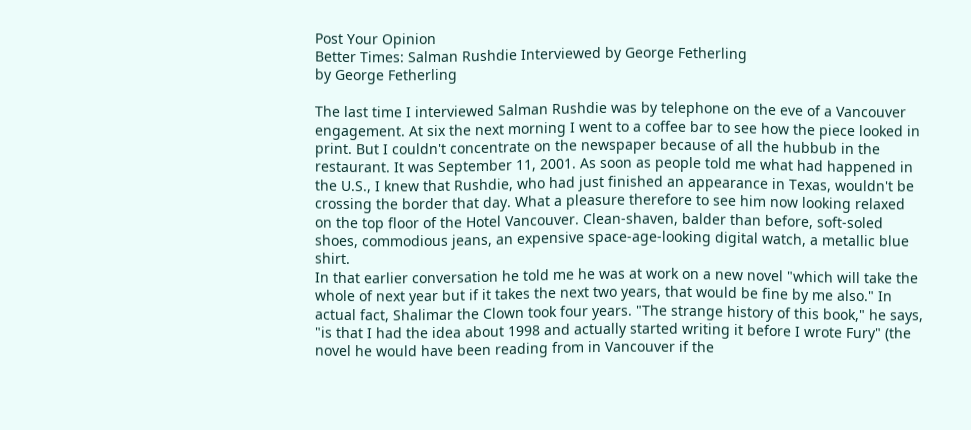Post Your Opinion
Better Times: Salman Rushdie Interviewed by George Fetherling
by George Fetherling

The last time I interviewed Salman Rushdie was by telephone on the eve of a Vancouver engagement. At six the next morning I went to a coffee bar to see how the piece looked in print. But I couldn't concentrate on the newspaper because of all the hubbub in the restaurant. It was September 11, 2001. As soon as people told me what had happened in the U.S., I knew that Rushdie, who had just finished an appearance in Texas, wouldn't be crossing the border that day. What a pleasure therefore to see him now looking relaxed on the top floor of the Hotel Vancouver. Clean-shaven, balder than before, soft-soled shoes, commodious jeans, an expensive space-age-looking digital watch, a metallic blue shirt.
In that earlier conversation he told me he was at work on a new novel "which will take the whole of next year but if it takes the next two years, that would be fine by me also." In actual fact, Shalimar the Clown took four years. "The strange history of this book," he says, "is that I had the idea about 1998 and actually started writing it before I wrote Fury" (the novel he would have been reading from in Vancouver if the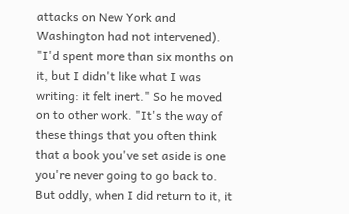attacks on New York and Washington had not intervened). "I'd spent more than six months on it, but I didn't like what I was writing: it felt inert." So he moved on to other work. "It's the way of these things that you often think that a book you've set aside is one you're never going to go back to. But oddly, when I did return to it, it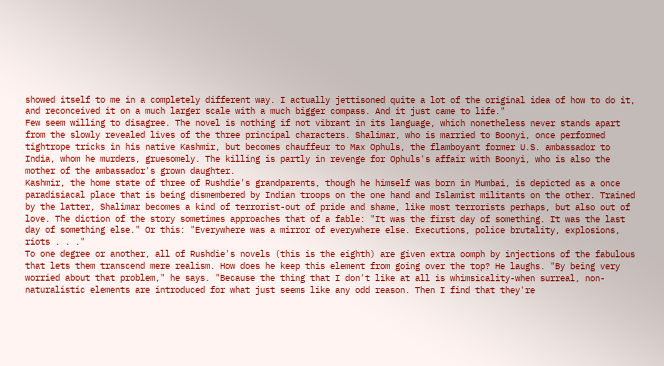showed itself to me in a completely different way. I actually jettisoned quite a lot of the original idea of how to do it, and reconceived it on a much larger scale with a much bigger compass. And it just came to life."
Few seem willing to disagree. The novel is nothing if not vibrant in its language, which nonetheless never stands apart from the slowly revealed lives of the three principal characters. Shalimar, who is married to Boonyi, once performed tightrope tricks in his native Kashmir, but becomes chauffeur to Max Ophuls, the flamboyant former U.S. ambassador to India, whom he murders, gruesomely. The killing is partly in revenge for Ophuls's affair with Boonyi, who is also the mother of the ambassador's grown daughter.
Kashmir, the home state of three of Rushdie's grandparents, though he himself was born in Mumbai, is depicted as a once paradisiacal place that is being dismembered by Indian troops on the one hand and Islamist militants on the other. Trained by the latter, Shalimar becomes a kind of terrorist-out of pride and shame, like most terrorists perhaps, but also out of love. The diction of the story sometimes approaches that of a fable: "It was the first day of something. It was the last day of something else." Or this: "Everywhere was a mirror of everywhere else. Executions, police brutality, explosions, riots . . ."
To one degree or another, all of Rushdie's novels (this is the eighth) are given extra oomph by injections of the fabulous that lets them transcend mere realism. How does he keep this element from going over the top? He laughs. "By being very worried about that problem," he says. "Because the thing that I don't like at all is whimsicality-when surreal, non-naturalistic elements are introduced for what just seems like any odd reason. Then I find that they're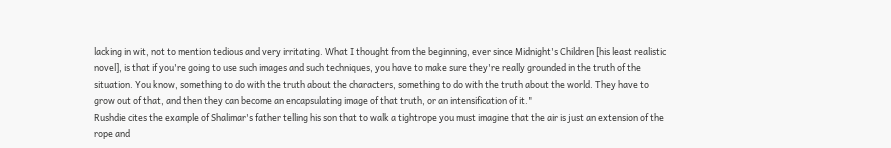lacking in wit, not to mention tedious and very irritating. What I thought from the beginning, ever since Midnight's Children [his least realistic novel], is that if you're going to use such images and such techniques, you have to make sure they're really grounded in the truth of the situation. You know, something to do with the truth about the characters, something to do with the truth about the world. They have to grow out of that, and then they can become an encapsulating image of that truth, or an intensification of it."
Rushdie cites the example of Shalimar's father telling his son that to walk a tightrope you must imagine that the air is just an extension of the rope and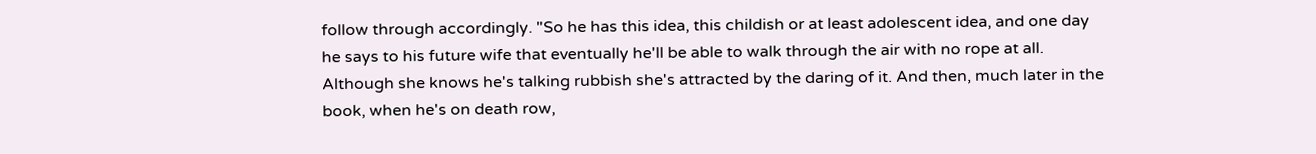follow through accordingly. "So he has this idea, this childish or at least adolescent idea, and one day he says to his future wife that eventually he'll be able to walk through the air with no rope at all. Although she knows he's talking rubbish she's attracted by the daring of it. And then, much later in the book, when he's on death row,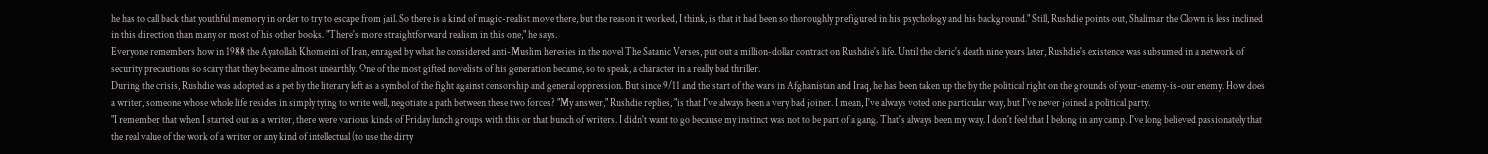he has to call back that youthful memory in order to try to escape from jail. So there is a kind of magic-realist move there, but the reason it worked, I think, is that it had been so thoroughly prefigured in his psychology and his background." Still, Rushdie points out, Shalimar the Clown is less inclined in this direction than many or most of his other books. "There's more straightforward realism in this one," he says.
Everyone remembers how in 1988 the Ayatollah Khomeini of Iran, enraged by what he considered anti-Muslim heresies in the novel The Satanic Verses, put out a million-dollar contract on Rushdie's life. Until the cleric's death nine years later, Rushdie's existence was subsumed in a network of security precautions so scary that they became almost unearthly. One of the most gifted novelists of his generation became, so to speak, a character in a really bad thriller.
During the crisis, Rushdie was adopted as a pet by the literary left as a symbol of the fight against censorship and general oppression. But since 9/11 and the start of the wars in Afghanistan and Iraq, he has been taken up the by the political right on the grounds of your-enemy-is-our enemy. How does a writer, someone whose whole life resides in simply tying to write well, negotiate a path between these two forces? "My answer," Rushdie replies, "is that I've always been a very bad joiner. I mean, I've always voted one particular way, but I've never joined a political party.
"I remember that when I started out as a writer, there were various kinds of Friday lunch groups with this or that bunch of writers. I didn't want to go because my instinct was not to be part of a gang. That's always been my way. I don't feel that I belong in any camp. I've long believed passionately that the real value of the work of a writer or any kind of intellectual (to use the dirty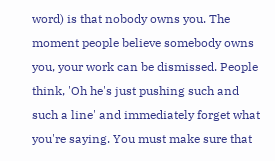word) is that nobody owns you. The moment people believe somebody owns you, your work can be dismissed. People think, 'Oh he's just pushing such and such a line' and immediately forget what you're saying. You must make sure that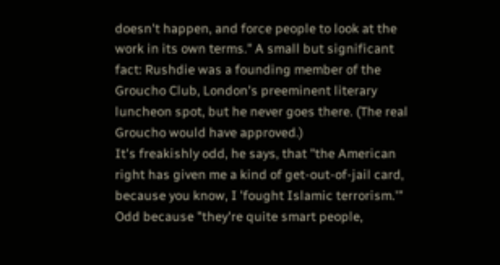doesn't happen, and force people to look at the work in its own terms." A small but significant fact: Rushdie was a founding member of the Groucho Club, London's preeminent literary luncheon spot, but he never goes there. (The real Groucho would have approved.)
It's freakishly odd, he says, that "the American right has given me a kind of get-out-of-jail card, because you know, I 'fought Islamic terrorism.'" Odd because "they're quite smart people,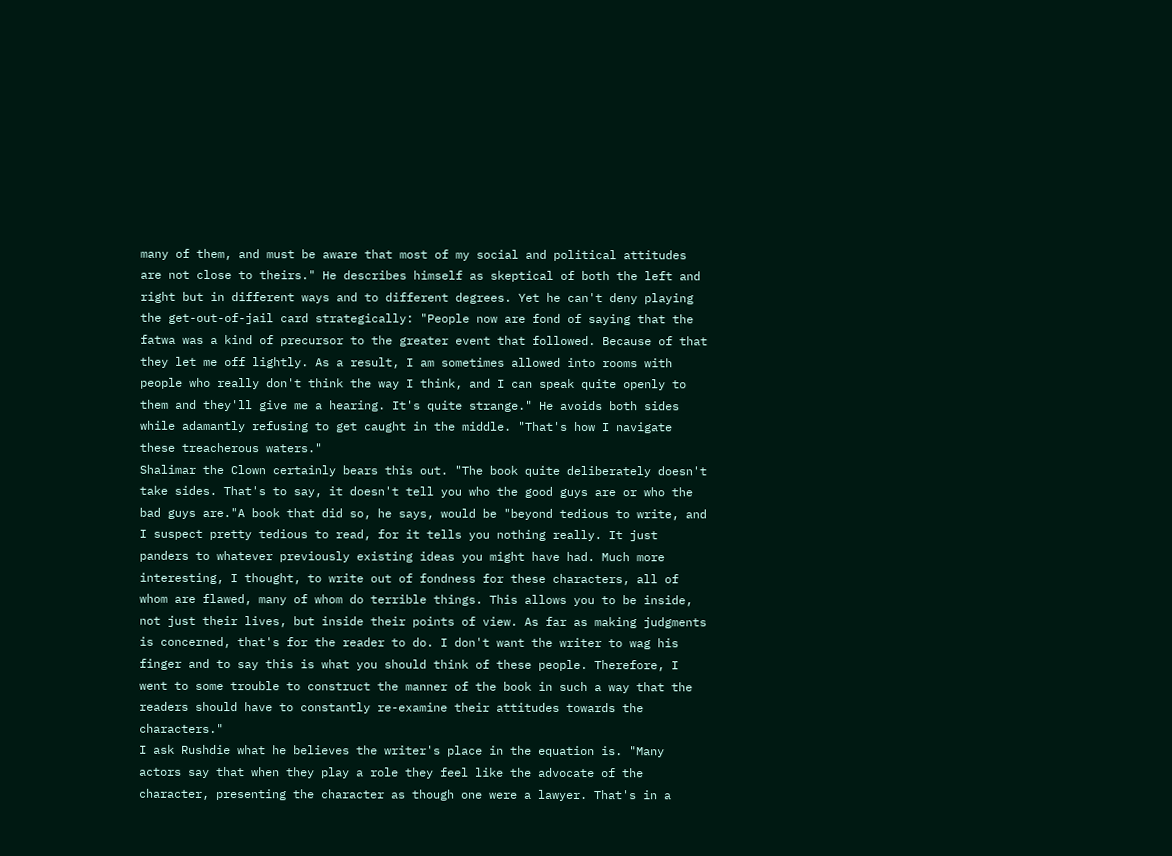many of them, and must be aware that most of my social and political attitudes are not close to theirs." He describes himself as skeptical of both the left and right but in different ways and to different degrees. Yet he can't deny playing the get-out-of-jail card strategically: "People now are fond of saying that the fatwa was a kind of precursor to the greater event that followed. Because of that they let me off lightly. As a result, I am sometimes allowed into rooms with people who really don't think the way I think, and I can speak quite openly to them and they'll give me a hearing. It's quite strange." He avoids both sides while adamantly refusing to get caught in the middle. "That's how I navigate these treacherous waters."
Shalimar the Clown certainly bears this out. "The book quite deliberately doesn't take sides. That's to say, it doesn't tell you who the good guys are or who the bad guys are."A book that did so, he says, would be "beyond tedious to write, and I suspect pretty tedious to read, for it tells you nothing really. It just panders to whatever previously existing ideas you might have had. Much more interesting, I thought, to write out of fondness for these characters, all of whom are flawed, many of whom do terrible things. This allows you to be inside, not just their lives, but inside their points of view. As far as making judgments is concerned, that's for the reader to do. I don't want the writer to wag his finger and to say this is what you should think of these people. Therefore, I went to some trouble to construct the manner of the book in such a way that the readers should have to constantly re-examine their attitudes towards the characters."
I ask Rushdie what he believes the writer's place in the equation is. "Many actors say that when they play a role they feel like the advocate of the character, presenting the character as though one were a lawyer. That's in a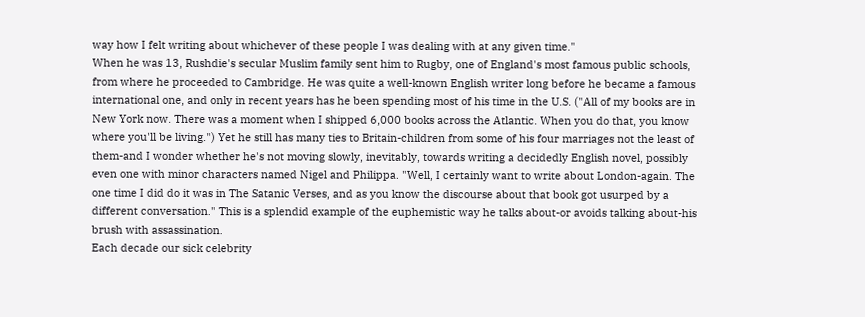way how I felt writing about whichever of these people I was dealing with at any given time."
When he was 13, Rushdie's secular Muslim family sent him to Rugby, one of England's most famous public schools, from where he proceeded to Cambridge. He was quite a well-known English writer long before he became a famous international one, and only in recent years has he been spending most of his time in the U.S. ("All of my books are in New York now. There was a moment when I shipped 6,000 books across the Atlantic. When you do that, you know where you'll be living.") Yet he still has many ties to Britain-children from some of his four marriages not the least of them-and I wonder whether he's not moving slowly, inevitably, towards writing a decidedly English novel, possibly even one with minor characters named Nigel and Philippa. "Well, I certainly want to write about London-again. The one time I did do it was in The Satanic Verses, and as you know the discourse about that book got usurped by a different conversation." This is a splendid example of the euphemistic way he talks about-or avoids talking about-his brush with assassination.
Each decade our sick celebrity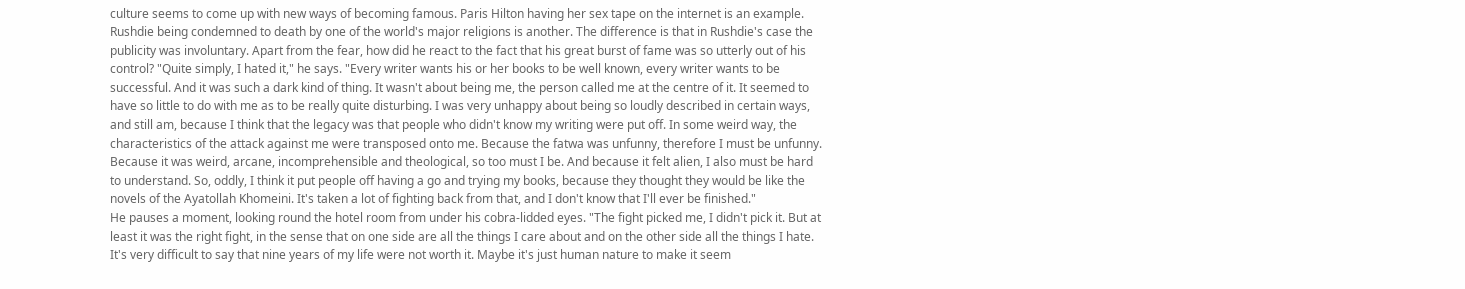culture seems to come up with new ways of becoming famous. Paris Hilton having her sex tape on the internet is an example. Rushdie being condemned to death by one of the world's major religions is another. The difference is that in Rushdie's case the publicity was involuntary. Apart from the fear, how did he react to the fact that his great burst of fame was so utterly out of his control? "Quite simply, I hated it," he says. "Every writer wants his or her books to be well known, every writer wants to be successful. And it was such a dark kind of thing. It wasn't about being me, the person called me at the centre of it. It seemed to have so little to do with me as to be really quite disturbing. I was very unhappy about being so loudly described in certain ways, and still am, because I think that the legacy was that people who didn't know my writing were put off. In some weird way, the characteristics of the attack against me were transposed onto me. Because the fatwa was unfunny, therefore I must be unfunny. Because it was weird, arcane, incomprehensible and theological, so too must I be. And because it felt alien, I also must be hard to understand. So, oddly, I think it put people off having a go and trying my books, because they thought they would be like the novels of the Ayatollah Khomeini. It's taken a lot of fighting back from that, and I don't know that I'll ever be finished."
He pauses a moment, looking round the hotel room from under his cobra-lidded eyes. "The fight picked me, I didn't pick it. But at least it was the right fight, in the sense that on one side are all the things I care about and on the other side all the things I hate. It's very difficult to say that nine years of my life were not worth it. Maybe it's just human nature to make it seem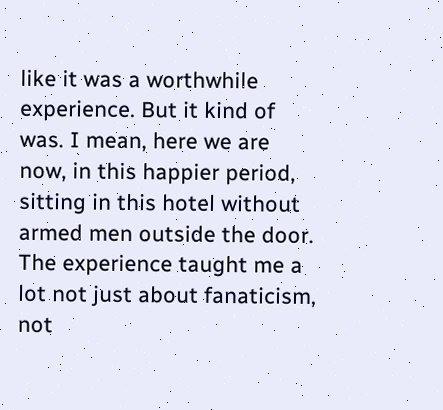like it was a worthwhile experience. But it kind of was. I mean, here we are now, in this happier period, sitting in this hotel without armed men outside the door. The experience taught me a lot not just about fanaticism, not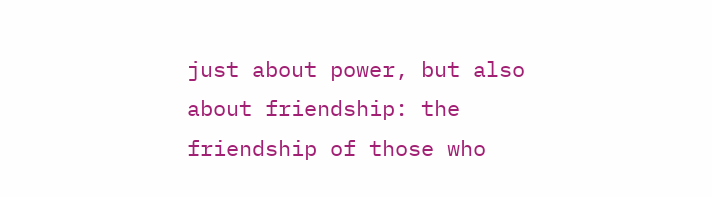just about power, but also about friendship: the friendship of those who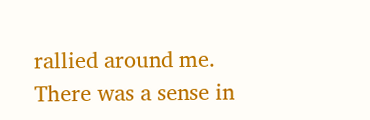rallied around me. There was a sense in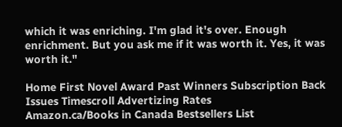which it was enriching. I'm glad it's over. Enough enrichment. But you ask me if it was worth it. Yes, it was worth it."

Home First Novel Award Past Winners Subscription Back Issues Timescroll Advertizing Rates
Amazon.ca/Books in Canada Bestsellers List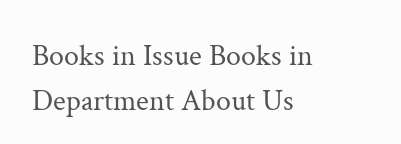Books in Issue Books in Department About Us